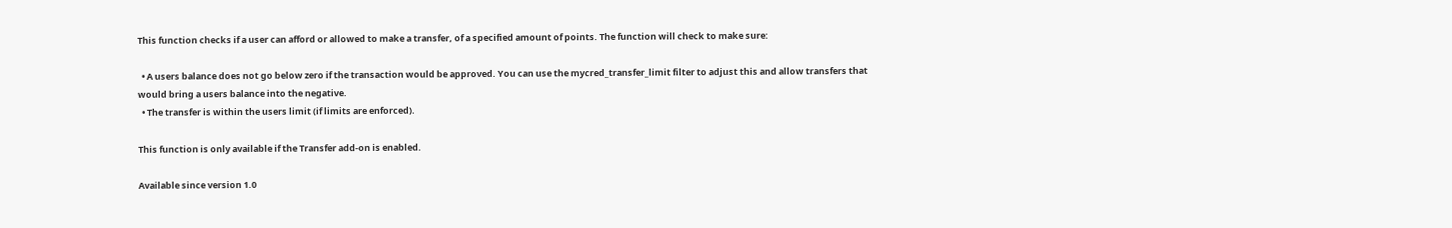This function checks if a user can afford or allowed to make a transfer, of a specified amount of points. The function will check to make sure:

  • A users balance does not go below zero if the transaction would be approved. You can use the mycred_transfer_limit filter to adjust this and allow transfers that would bring a users balance into the negative.
  • The transfer is within the users limit (if limits are enforced).

This function is only available if the Transfer add-on is enabled.

Available since version 1.0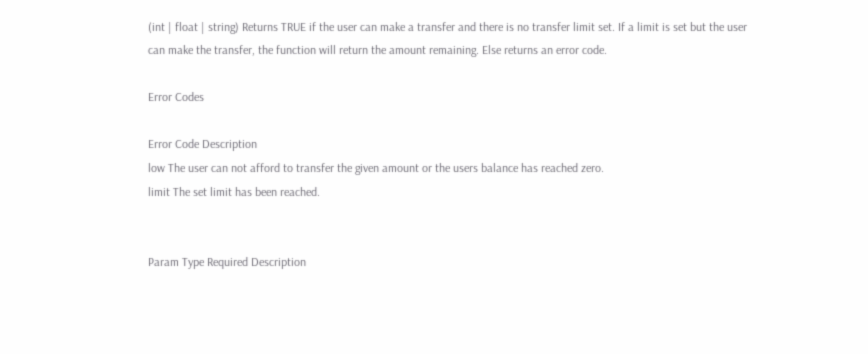(int | float | string) Returns TRUE if the user can make a transfer and there is no transfer limit set. If a limit is set but the user can make the transfer, the function will return the amount remaining. Else returns an error code.

Error Codes

Error Code Description
low The user can not afford to transfer the given amount or the users balance has reached zero.
limit The set limit has been reached.


Param Type Required Description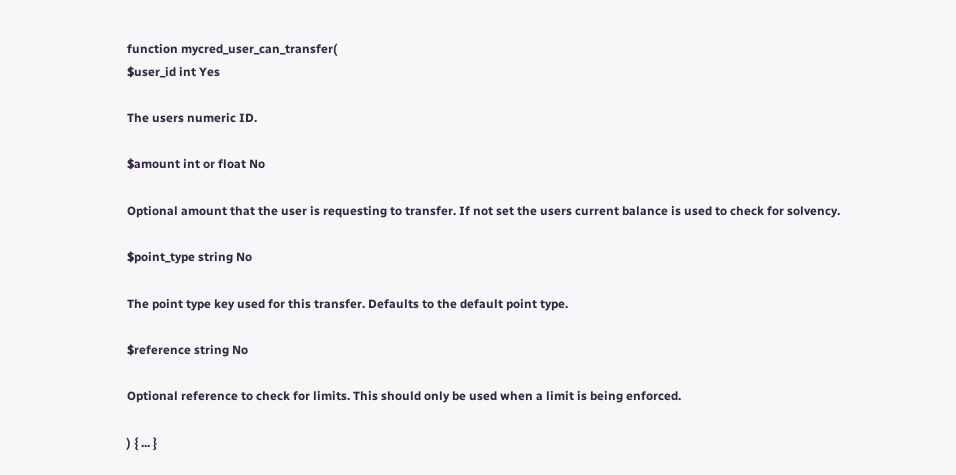function mycred_user_can_transfer(
$user_id int Yes

The users numeric ID.

$amount int or float No

Optional amount that the user is requesting to transfer. If not set the users current balance is used to check for solvency.

$point_type string No

The point type key used for this transfer. Defaults to the default point type.

$reference string No

Optional reference to check for limits. This should only be used when a limit is being enforced.

) { ... }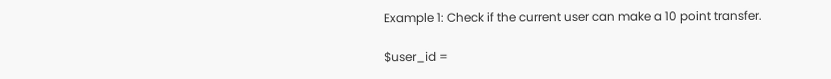Example 1: Check if the current user can make a 10 point transfer.

$user_id =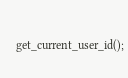get_current_user_id();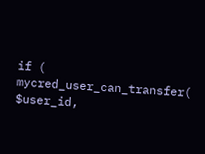if ( mycred_user_can_transfer( $user_id,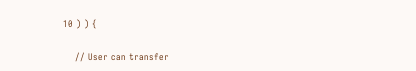10 ) ) {

    // User can transfer